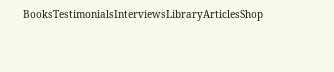BooksTestimonialsInterviewsLibraryArticlesShop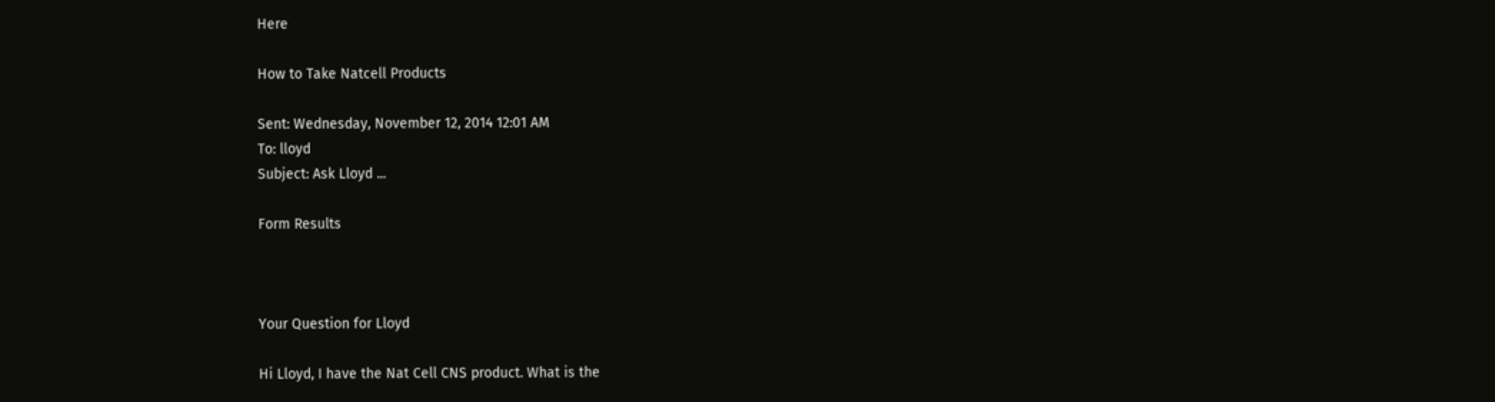Here

How to Take Natcell Products

Sent: Wednesday, November 12, 2014 12:01 AM
To: lloyd
Subject: Ask Lloyd ...

Form Results



Your Question for Lloyd

Hi Lloyd, I have the Nat Cell CNS product. What is the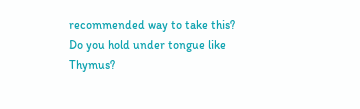recommended way to take this? Do you hold under tongue like Thymus?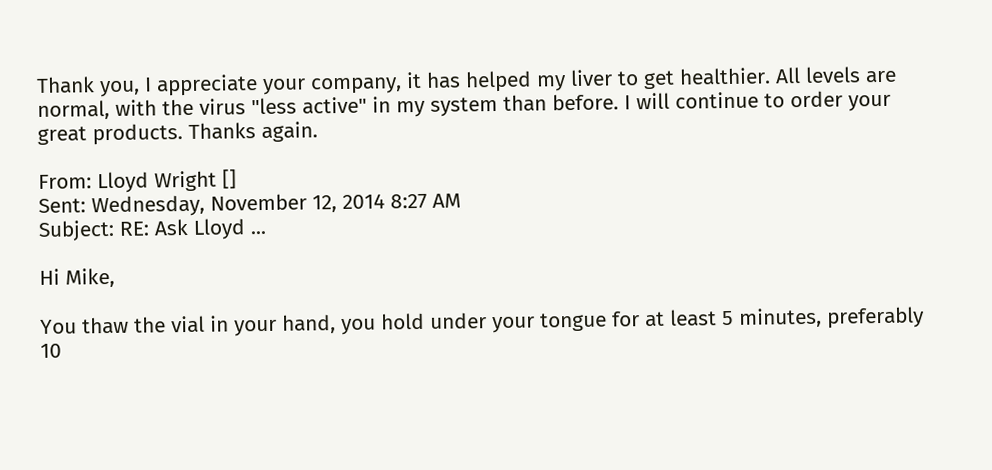Thank you, I appreciate your company, it has helped my liver to get healthier. All levels are normal, with the virus "less active" in my system than before. I will continue to order your great products. Thanks again.

From: Lloyd Wright []
Sent: Wednesday, November 12, 2014 8:27 AM
Subject: RE: Ask Lloyd ...

Hi Mike,

You thaw the vial in your hand, you hold under your tongue for at least 5 minutes, preferably 10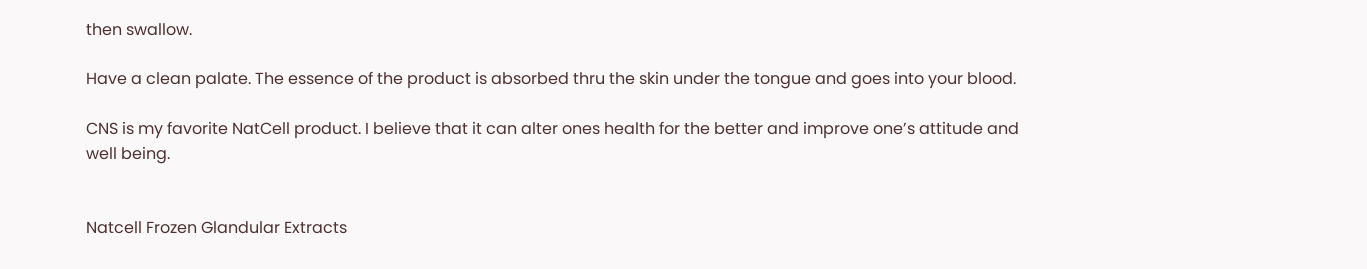then swallow.

Have a clean palate. The essence of the product is absorbed thru the skin under the tongue and goes into your blood.

CNS is my favorite NatCell product. I believe that it can alter ones health for the better and improve one’s attitude and well being.


Natcell Frozen Glandular Extracts